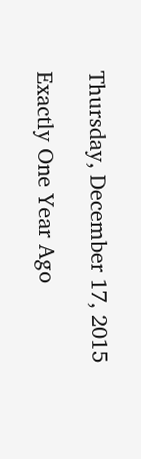Thursday, December 17, 2015

Exactly One Year Ago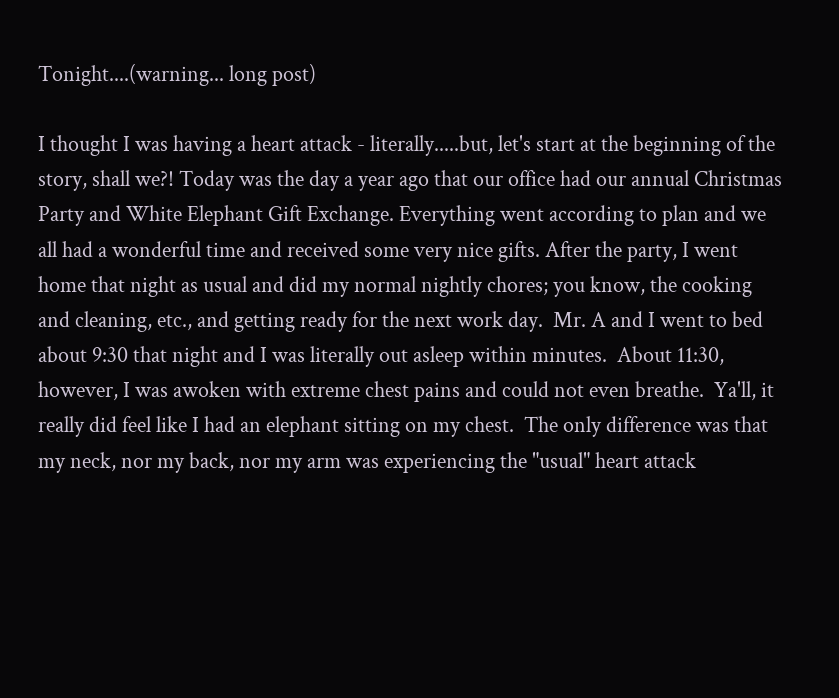Tonight....(warning... long post)

I thought I was having a heart attack - literally.....but, let's start at the beginning of the story, shall we?! Today was the day a year ago that our office had our annual Christmas Party and White Elephant Gift Exchange. Everything went according to plan and we all had a wonderful time and received some very nice gifts. After the party, I went home that night as usual and did my normal nightly chores; you know, the cooking and cleaning, etc., and getting ready for the next work day.  Mr. A and I went to bed about 9:30 that night and I was literally out asleep within minutes.  About 11:30, however, I was awoken with extreme chest pains and could not even breathe.  Ya'll, it really did feel like I had an elephant sitting on my chest.  The only difference was that my neck, nor my back, nor my arm was experiencing the "usual" heart attack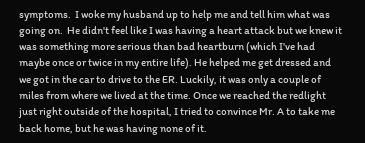symptoms.  I woke my husband up to help me and tell him what was going on.  He didn't feel like I was having a heart attack but we knew it was something more serious than bad heartburn (which I've had maybe once or twice in my entire life). He helped me get dressed and we got in the car to drive to the ER. Luckily, it was only a couple of miles from where we lived at the time. Once we reached the redlight just right outside of the hospital, I tried to convince Mr. A to take me back home, but he was having none of it.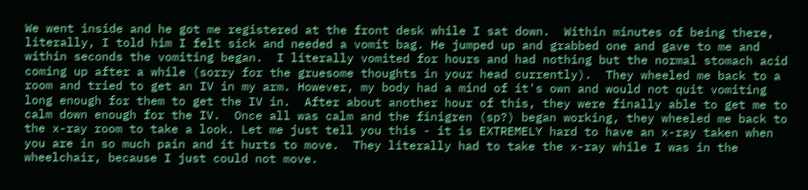We went inside and he got me registered at the front desk while I sat down.  Within minutes of being there, literally, I told him I felt sick and needed a vomit bag. He jumped up and grabbed one and gave to me and within seconds the vomiting began.  I literally vomited for hours and had nothing but the normal stomach acid coming up after a while (sorry for the gruesome thoughts in your head currently).  They wheeled me back to a room and tried to get an IV in my arm. However, my body had a mind of it's own and would not quit vomiting long enough for them to get the IV in.  After about another hour of this, they were finally able to get me to calm down enough for the IV.  Once all was calm and the finigren (sp?) began working, they wheeled me back to the x-ray room to take a look. Let me just tell you this - it is EXTREMELY hard to have an x-ray taken when you are in so much pain and it hurts to move.  They literally had to take the x-ray while I was in the wheelchair, because I just could not move.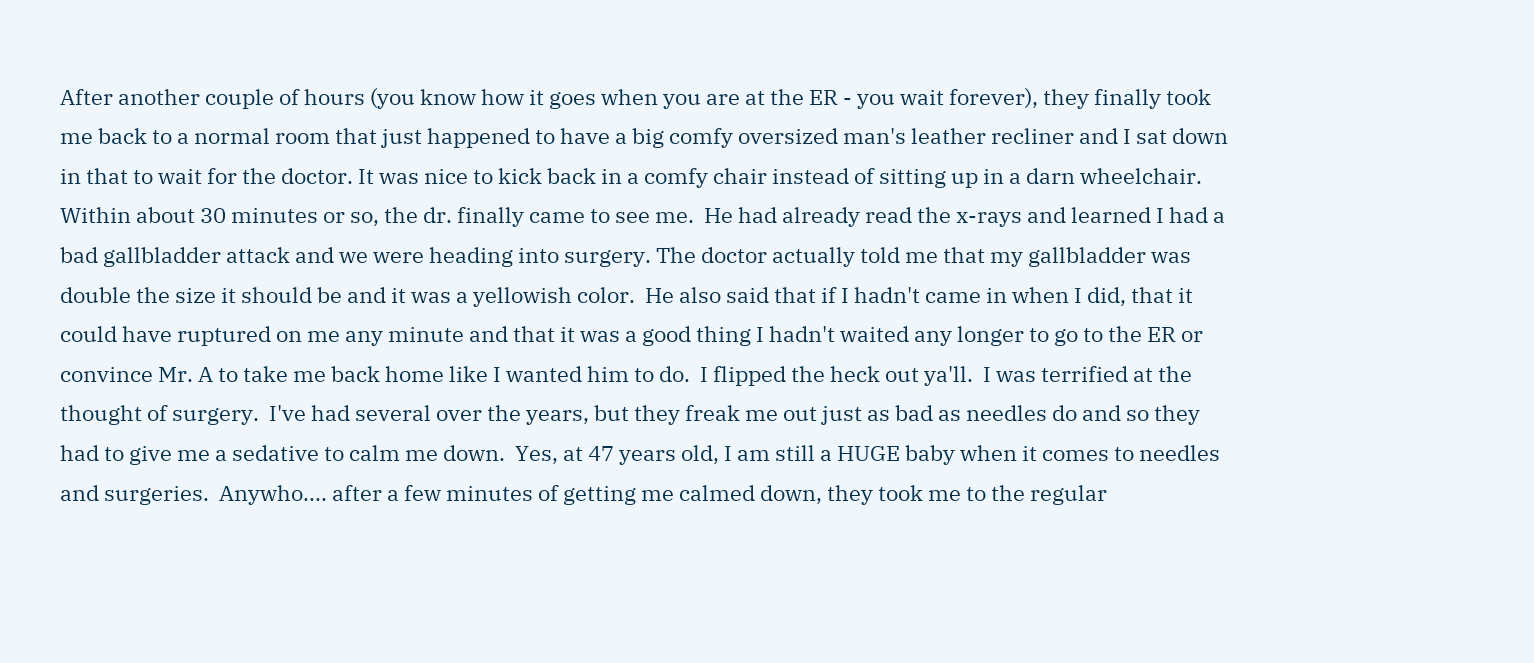After another couple of hours (you know how it goes when you are at the ER - you wait forever), they finally took me back to a normal room that just happened to have a big comfy oversized man's leather recliner and I sat down in that to wait for the doctor. It was nice to kick back in a comfy chair instead of sitting up in a darn wheelchair.  Within about 30 minutes or so, the dr. finally came to see me.  He had already read the x-rays and learned I had a bad gallbladder attack and we were heading into surgery. The doctor actually told me that my gallbladder was double the size it should be and it was a yellowish color.  He also said that if I hadn't came in when I did, that it could have ruptured on me any minute and that it was a good thing I hadn't waited any longer to go to the ER or convince Mr. A to take me back home like I wanted him to do.  I flipped the heck out ya'll.  I was terrified at the thought of surgery.  I've had several over the years, but they freak me out just as bad as needles do and so they had to give me a sedative to calm me down.  Yes, at 47 years old, I am still a HUGE baby when it comes to needles and surgeries.  Anywho.... after a few minutes of getting me calmed down, they took me to the regular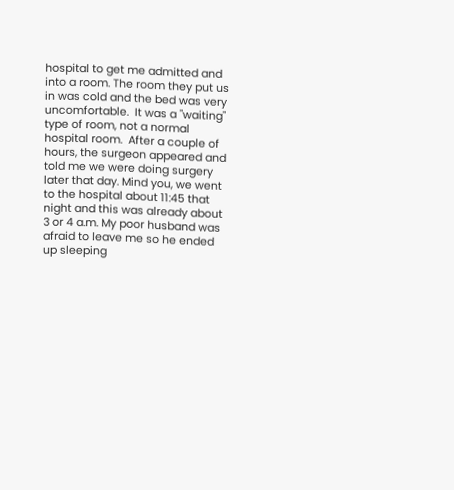hospital to get me admitted and into a room. The room they put us in was cold and the bed was very uncomfortable.  It was a "waiting" type of room, not a normal hospital room.  After a couple of hours, the surgeon appeared and told me we were doing surgery later that day. Mind you, we went to the hospital about 11:45 that night and this was already about 3 or 4 a.m. My poor husband was afraid to leave me so he ended up sleeping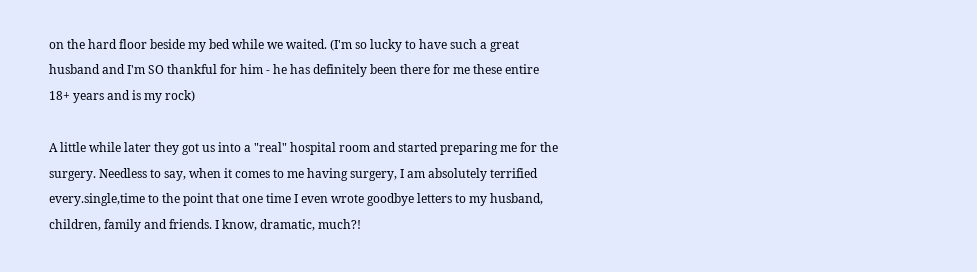on the hard floor beside my bed while we waited. (I'm so lucky to have such a great husband and I'm SO thankful for him - he has definitely been there for me these entire 18+ years and is my rock)

A little while later they got us into a "real" hospital room and started preparing me for the surgery. Needless to say, when it comes to me having surgery, I am absolutely terrified every.single,time to the point that one time I even wrote goodbye letters to my husband, children, family and friends. I know, dramatic, much?!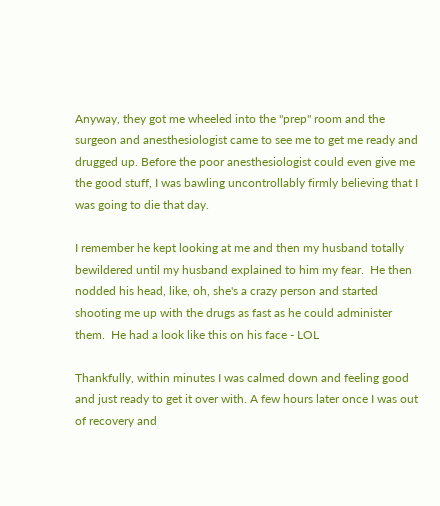Anyway, they got me wheeled into the "prep" room and the surgeon and anesthesiologist came to see me to get me ready and drugged up. Before the poor anesthesiologist could even give me the good stuff, I was bawling uncontrollably firmly believing that I was going to die that day.

I remember he kept looking at me and then my husband totally bewildered until my husband explained to him my fear.  He then nodded his head, like, oh, she's a crazy person and started shooting me up with the drugs as fast as he could administer them.  He had a look like this on his face - LOL

Thankfully, within minutes I was calmed down and feeling good and just ready to get it over with. A few hours later once I was out of recovery and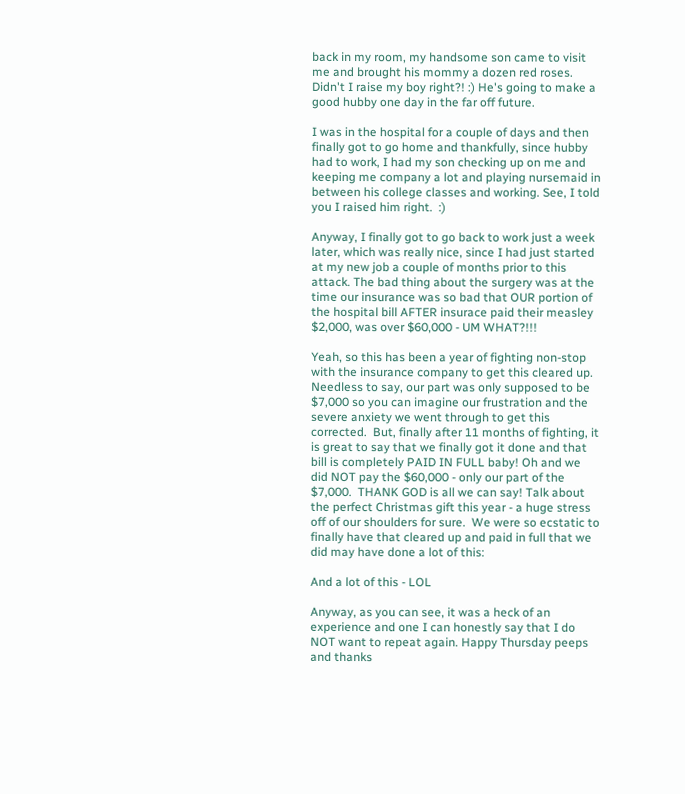back in my room, my handsome son came to visit me and brought his mommy a dozen red roses. Didn't I raise my boy right?! :) He's going to make a good hubby one day in the far off future.

I was in the hospital for a couple of days and then finally got to go home and thankfully, since hubby had to work, I had my son checking up on me and keeping me company a lot and playing nursemaid in between his college classes and working. See, I told you I raised him right.  :)

Anyway, I finally got to go back to work just a week later, which was really nice, since I had just started at my new job a couple of months prior to this attack. The bad thing about the surgery was at the time our insurance was so bad that OUR portion of the hospital bill AFTER insurace paid their measley $2,000, was over $60,000 - UM WHAT?!!!

Yeah, so this has been a year of fighting non-stop with the insurance company to get this cleared up. Needless to say, our part was only supposed to be $7,000 so you can imagine our frustration and the severe anxiety we went through to get this corrected.  But, finally after 11 months of fighting, it is great to say that we finally got it done and that bill is completely PAID IN FULL baby! Oh and we did NOT pay the $60,000 - only our part of the $7,000.  THANK GOD is all we can say! Talk about the perfect Christmas gift this year - a huge stress off of our shoulders for sure.  We were so ecstatic to finally have that cleared up and paid in full that we did may have done a lot of this:

And a lot of this - LOL

Anyway, as you can see, it was a heck of an experience and one I can honestly say that I do NOT want to repeat again. Happy Thursday peeps and thanks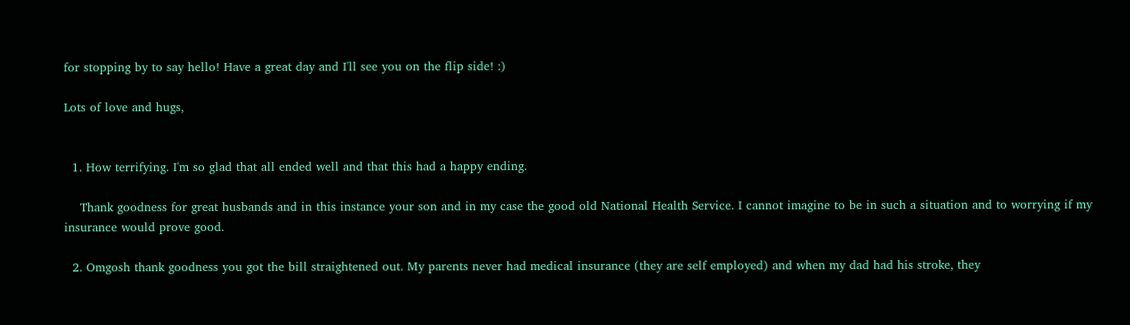for stopping by to say hello! Have a great day and I'll see you on the flip side! :)

Lots of love and hugs,


  1. How terrifying. I'm so glad that all ended well and that this had a happy ending.

    Thank goodness for great husbands and in this instance your son and in my case the good old National Health Service. I cannot imagine to be in such a situation and to worrying if my insurance would prove good.

  2. Omgosh thank goodness you got the bill straightened out. My parents never had medical insurance (they are self employed) and when my dad had his stroke, they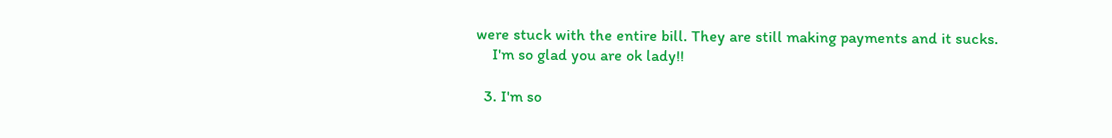were stuck with the entire bill. They are still making payments and it sucks.
    I'm so glad you are ok lady!!

  3. I'm so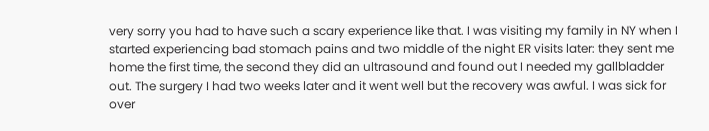very sorry you had to have such a scary experience like that. I was visiting my family in NY when I started experiencing bad stomach pains and two middle of the night ER visits later: they sent me home the first time, the second they did an ultrasound and found out I needed my gallbladder out. The surgery I had two weeks later and it went well but the recovery was awful. I was sick for over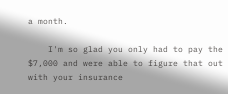a month.

    I'm so glad you only had to pay the $7,000 and were able to figure that out with your insurance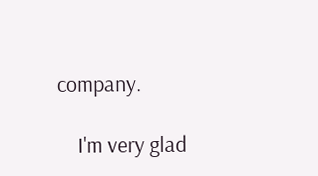company.

    I'm very glad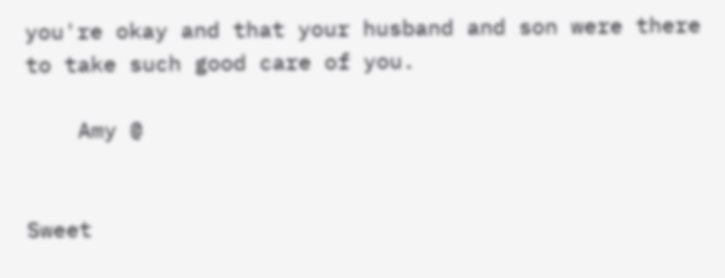you're okay and that your husband and son were there to take such good care of you.

    Amy @


Sweet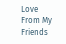Love From My Friends